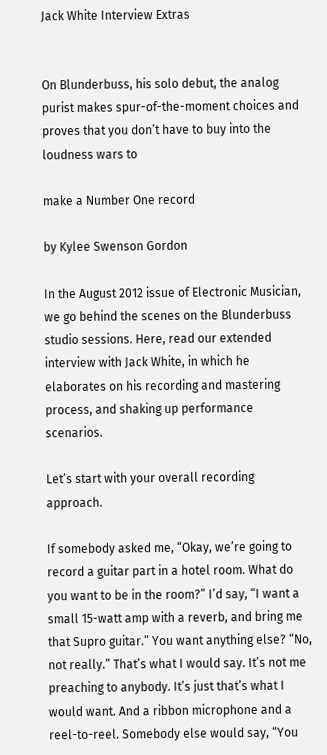Jack White Interview Extras


On Blunderbuss, his solo debut, the analog purist makes spur-of-the-moment choices and proves that you don’t have to buy into the loudness wars to

make a Number One record

by Kylee Swenson Gordon

In the August 2012 issue of Electronic Musician, we go behind the scenes on the Blunderbuss studio sessions. Here, read our extended interview with Jack White, in which he elaborates on his recording and mastering process, and shaking up performance scenarios.

Let’s start with your overall recording approach.

If somebody asked me, “Okay, we’re going to record a guitar part in a hotel room. What do you want to be in the room?” I’d say, “I want a small 15-watt amp with a reverb, and bring me that Supro guitar.” You want anything else? “No, not really.” That’s what I would say. It’s not me preaching to anybody. It’s just that’s what I would want. And a ribbon microphone and a reel-to-reel. Somebody else would say, “You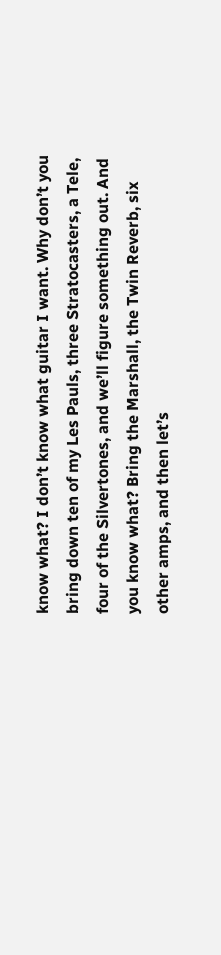know what? I don’t know what guitar I want. Why don’t you bring down ten of my Les Pauls, three Stratocasters, a Tele, four of the Silvertones, and we’ll figure something out. And you know what? Bring the Marshall, the Twin Reverb, six other amps, and then let’s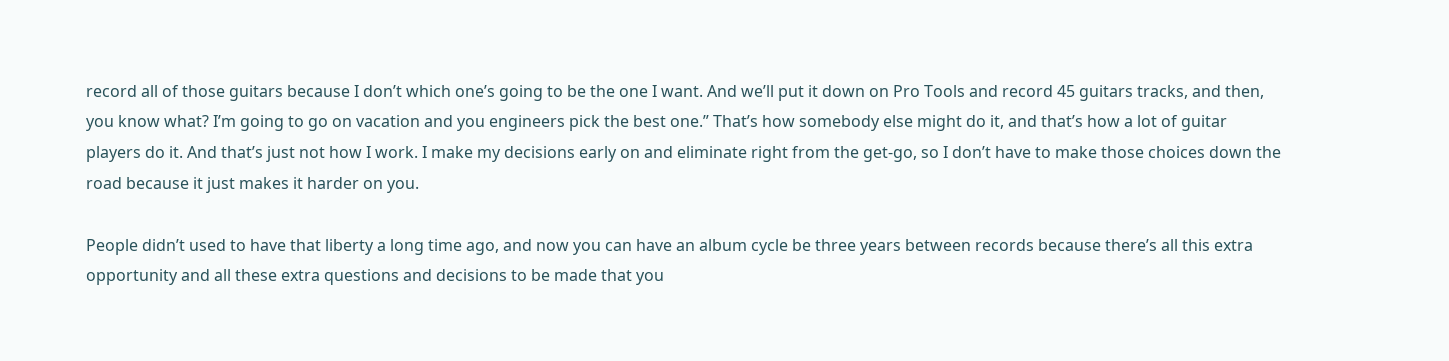record all of those guitars because I don’t which one’s going to be the one I want. And we’ll put it down on Pro Tools and record 45 guitars tracks, and then, you know what? I’m going to go on vacation and you engineers pick the best one.” That’s how somebody else might do it, and that’s how a lot of guitar players do it. And that’s just not how I work. I make my decisions early on and eliminate right from the get-go, so I don’t have to make those choices down the road because it just makes it harder on you.

People didn’t used to have that liberty a long time ago, and now you can have an album cycle be three years between records because there’s all this extra opportunity and all these extra questions and decisions to be made that you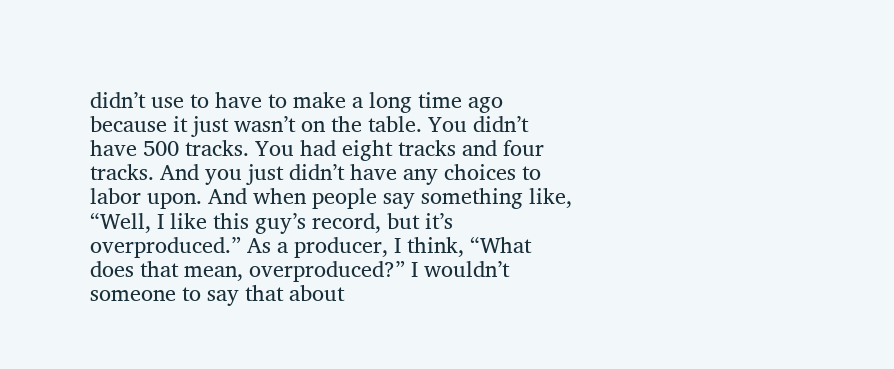didn’t use to have to make a long time ago because it just wasn’t on the table. You didn’t have 500 tracks. You had eight tracks and four tracks. And you just didn’t have any choices to labor upon. And when people say something like, “Well, I like this guy’s record, but it’s overproduced.” As a producer, I think, “What does that mean, overproduced?” I wouldn’t someone to say that about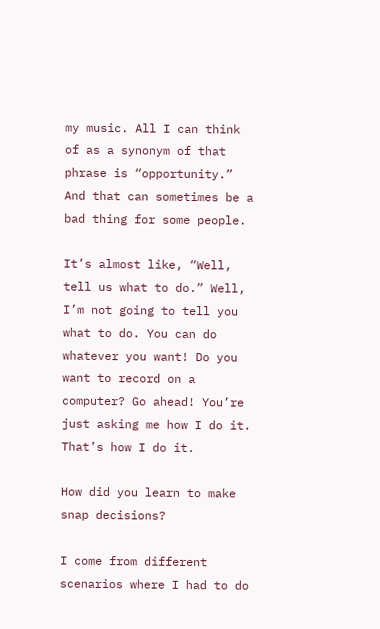my music. All I can think of as a synonym of that phrase is “opportunity.” And that can sometimes be a bad thing for some people.

It’s almost like, “Well, tell us what to do.” Well, I’m not going to tell you what to do. You can do whatever you want! Do you want to record on a computer? Go ahead! You’re just asking me how I do it. That’s how I do it.

How did you learn to make snap decisions?

I come from different scenarios where I had to do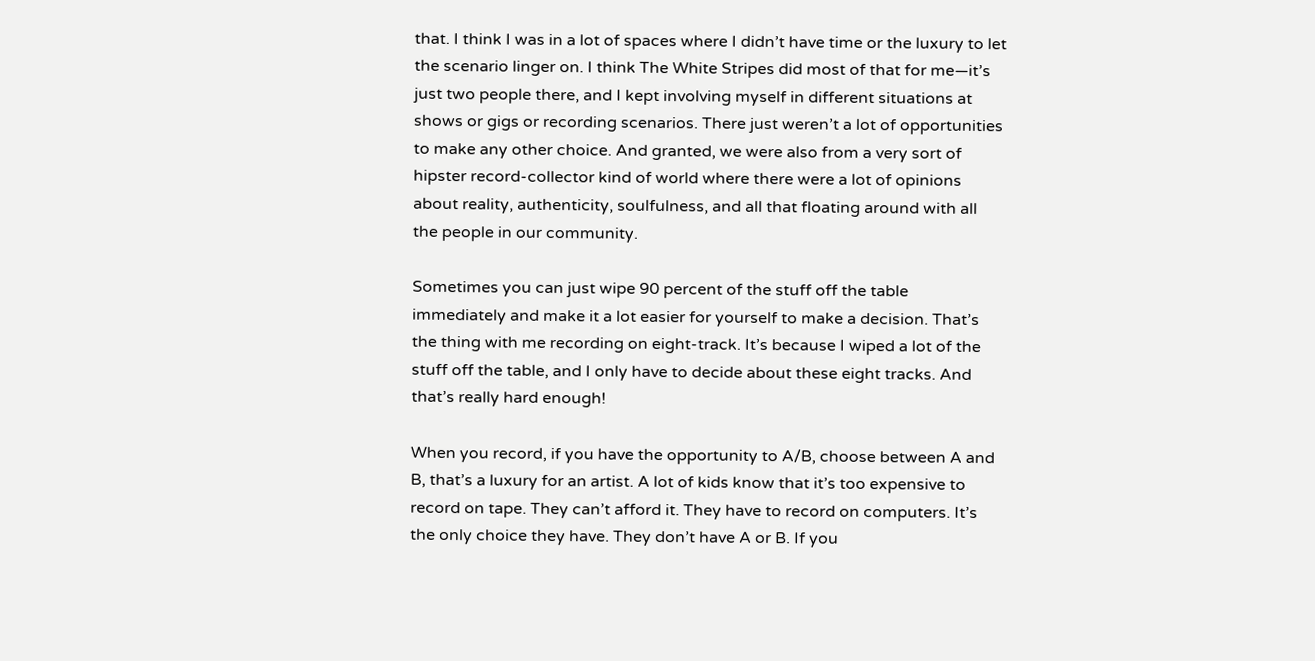that. I think I was in a lot of spaces where I didn’t have time or the luxury to let the scenario linger on. I think The White Stripes did most of that for me—it’s just two people there, and I kept involving myself in different situations at shows or gigs or recording scenarios. There just weren’t a lot of opportunities to make any other choice. And granted, we were also from a very sort of hipster record-collector kind of world where there were a lot of opinions about reality, authenticity, soulfulness, and all that floating around with all the people in our community.

Sometimes you can just wipe 90 percent of the stuff off the table immediately and make it a lot easier for yourself to make a decision. That’s the thing with me recording on eight-track. It’s because I wiped a lot of the stuff off the table, and I only have to decide about these eight tracks. And that’s really hard enough!

When you record, if you have the opportunity to A/B, choose between A and B, that’s a luxury for an artist. A lot of kids know that it’s too expensive to record on tape. They can’t afford it. They have to record on computers. It’s the only choice they have. They don’t have A or B. If you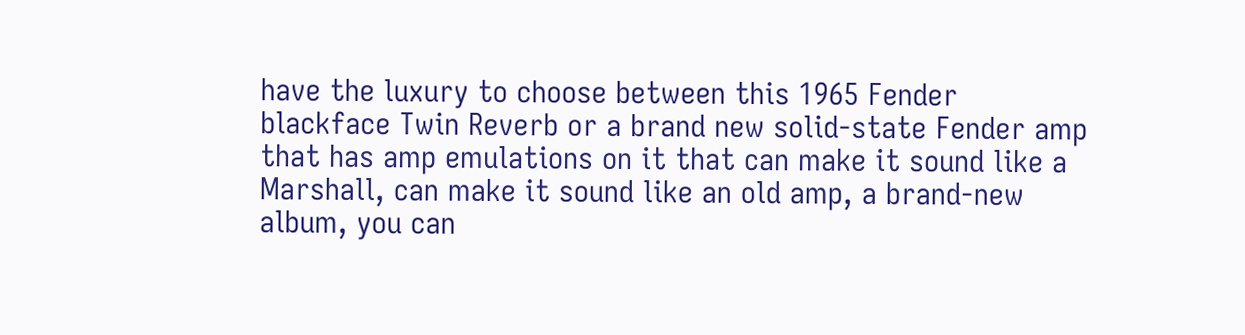have the luxury to choose between this 1965 Fender blackface Twin Reverb or a brand new solid-state Fender amp that has amp emulations on it that can make it sound like a Marshall, can make it sound like an old amp, a brand-new album, you can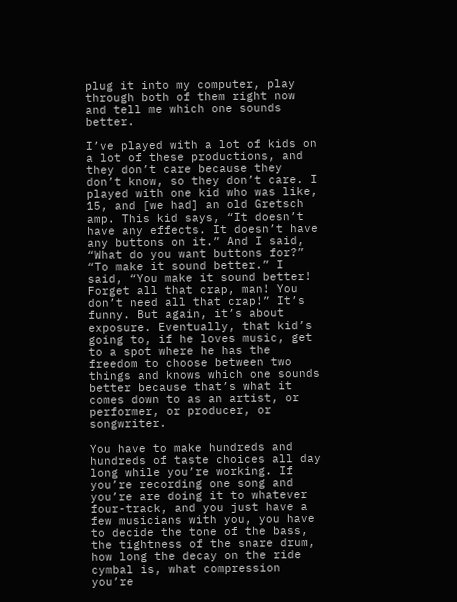plug it into my computer, play through both of them right now and tell me which one sounds better.

I’ve played with a lot of kids on a lot of these productions, and they don’t care because they don’t know, so they don’t care. I played with one kid who was like, 15, and [we had] an old Gretsch amp. This kid says, “It doesn’t have any effects. It doesn’t have any buttons on it.” And I said, “What do you want buttons for?” “To make it sound better.” I said, “You make it sound better! Forget all that crap, man! You don’t need all that crap!” It’s funny. But again, it’s about exposure. Eventually, that kid’s going to, if he loves music, get to a spot where he has the freedom to choose between two things and knows which one sounds better because that’s what it comes down to as an artist, or performer, or producer, or songwriter.

You have to make hundreds and hundreds of taste choices all day long while you’re working. If you’re recording one song and you’re are doing it to whatever four-track, and you just have a few musicians with you, you have to decide the tone of the bass, the tightness of the snare drum, how long the decay on the ride cymbal is, what compression you’re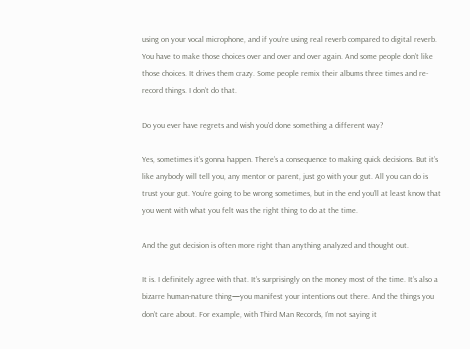using on your vocal microphone, and if you’re using real reverb compared to digital reverb. You have to make those choices over and over and over again. And some people don’t like those choices. It drives them crazy. Some people remix their albums three times and re-record things. I don’t do that.

Do you ever have regrets and wish you’d done something a different way?

Yes, sometimes it’s gonna happen. There’s a consequence to making quick decisions. But it’s like anybody will tell you, any mentor or parent, just go with your gut. All you can do is trust your gut. You’re going to be wrong sometimes, but in the end you’ll at least know that you went with what you felt was the right thing to do at the time.

And the gut decision is often more right than anything analyzed and thought out.

It is. I definitely agree with that. It’s surprisingly on the money most of the time. It’s also a bizarre human-nature thing—you manifest your intentions out there. And the things you don’t care about. For example, with Third Man Records, I’m not saying it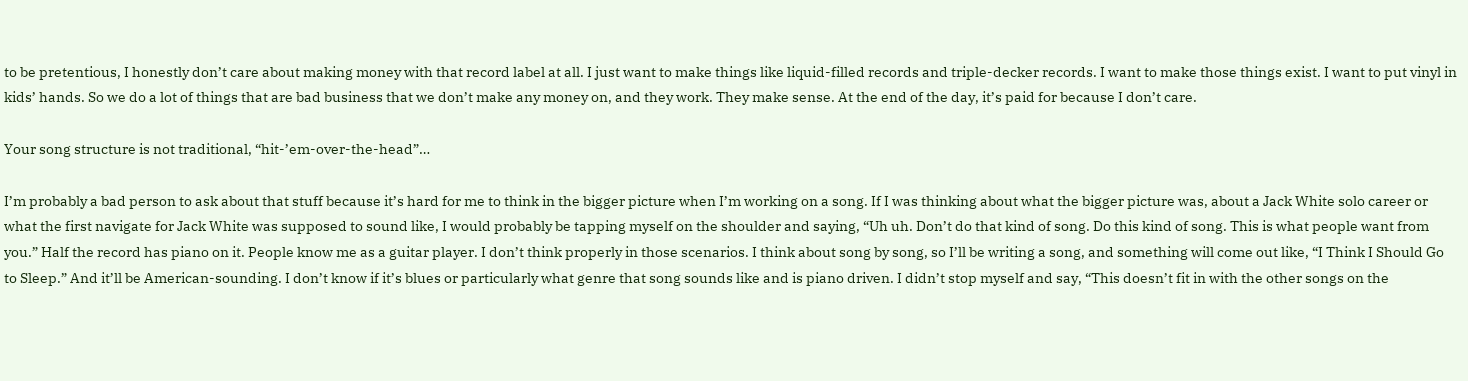to be pretentious, I honestly don’t care about making money with that record label at all. I just want to make things like liquid-filled records and triple-decker records. I want to make those things exist. I want to put vinyl in kids’ hands. So we do a lot of things that are bad business that we don’t make any money on, and they work. They make sense. At the end of the day, it’s paid for because I don’t care.

Your song structure is not traditional, “hit-’em-over-the-head”…

I’m probably a bad person to ask about that stuff because it’s hard for me to think in the bigger picture when I’m working on a song. If I was thinking about what the bigger picture was, about a Jack White solo career or what the first navigate for Jack White was supposed to sound like, I would probably be tapping myself on the shoulder and saying, “Uh uh. Don’t do that kind of song. Do this kind of song. This is what people want from you.” Half the record has piano on it. People know me as a guitar player. I don’t think properly in those scenarios. I think about song by song, so I’ll be writing a song, and something will come out like, “I Think I Should Go to Sleep.” And it’ll be American-sounding. I don’t know if it’s blues or particularly what genre that song sounds like and is piano driven. I didn’t stop myself and say, “This doesn’t fit in with the other songs on the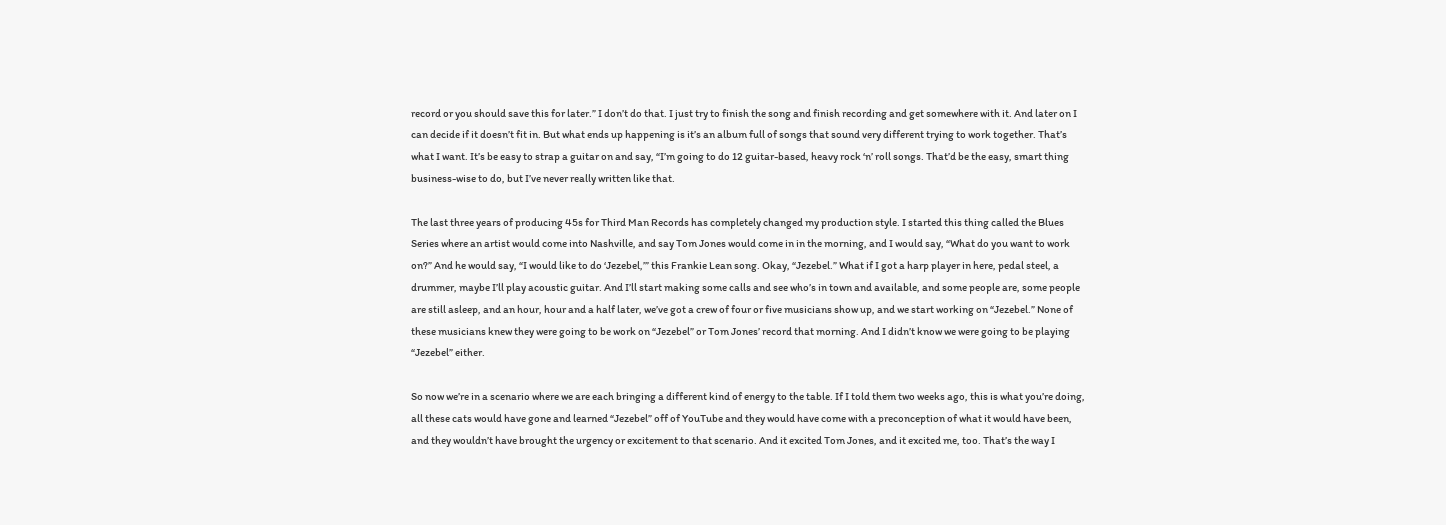record or you should save this for later.” I don’t do that. I just try to finish the song and finish recording and get somewhere with it. And later on I can decide if it doesn’t fit in. But what ends up happening is it’s an album full of songs that sound very different trying to work together. That’s what I want. It’s be easy to strap a guitar on and say, “I’m going to do 12 guitar-based, heavy rock ‘n’ roll songs. That’d be the easy, smart thing business-wise to do, but I’ve never really written like that.

The last three years of producing 45s for Third Man Records has completely changed my production style. I started this thing called the Blues Series where an artist would come into Nashville, and say Tom Jones would come in in the morning, and I would say, “What do you want to work on?” And he would say, “I would like to do ‘Jezebel,’” this Frankie Lean song. Okay, “Jezebel.” What if I got a harp player in here, pedal steel, a drummer, maybe I’ll play acoustic guitar. And I’ll start making some calls and see who’s in town and available, and some people are, some people are still asleep, and an hour, hour and a half later, we’ve got a crew of four or five musicians show up, and we start working on “Jezebel.” None of these musicians knew they were going to be work on “Jezebel” or Tom Jones’ record that morning. And I didn’t know we were going to be playing “Jezebel” either.

So now we’re in a scenario where we are each bringing a different kind of energy to the table. If I told them two weeks ago, this is what you’re doing, all these cats would have gone and learned “Jezebel” off of YouTube and they would have come with a preconception of what it would have been, and they wouldn’t have brought the urgency or excitement to that scenario. And it excited Tom Jones, and it excited me, too. That’s the way I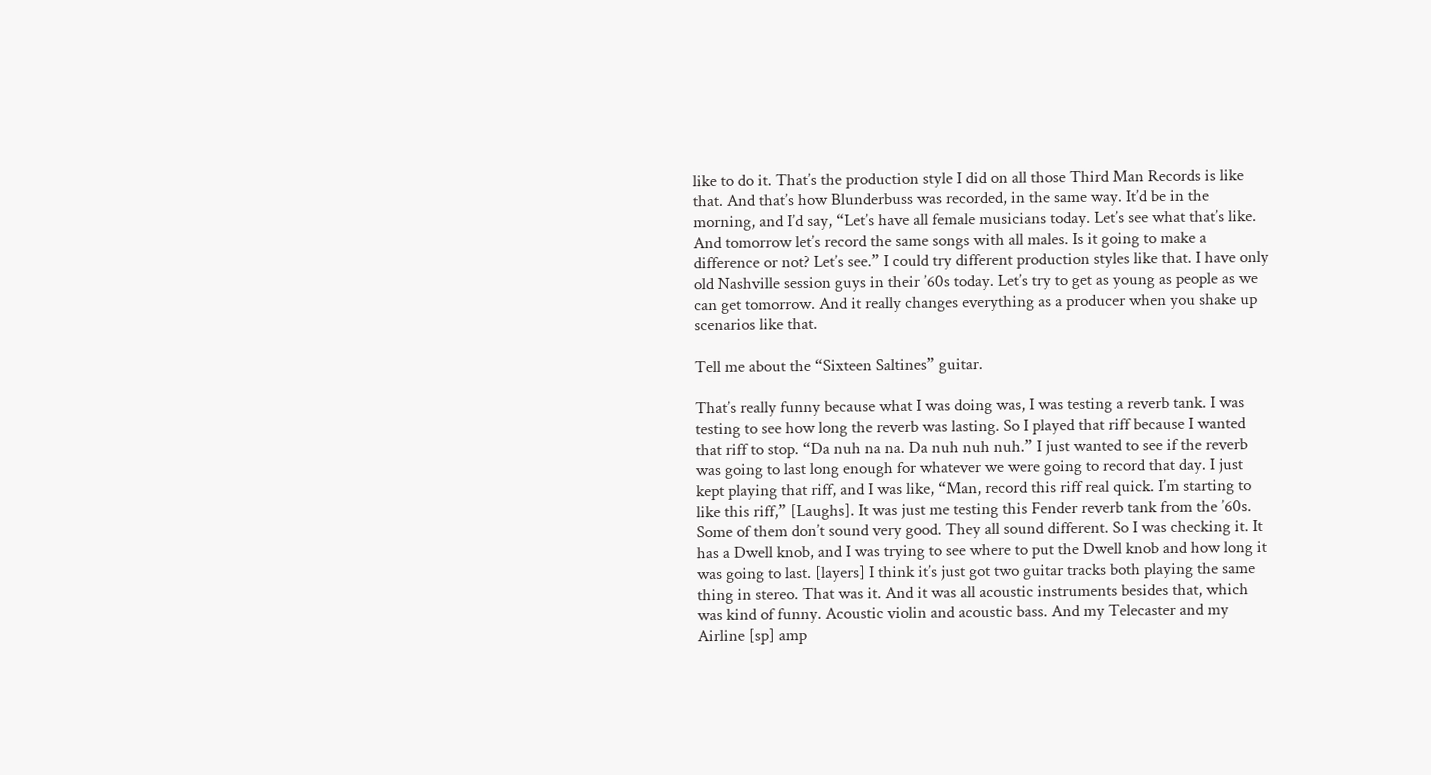like to do it. That’s the production style I did on all those Third Man Records is like that. And that’s how Blunderbuss was recorded, in the same way. It’d be in the morning, and I’d say, “Let’s have all female musicians today. Let’s see what that’s like. And tomorrow let’s record the same songs with all males. Is it going to make a difference or not? Let’s see.” I could try different production styles like that. I have only old Nashville session guys in their ’60s today. Let’s try to get as young as people as we can get tomorrow. And it really changes everything as a producer when you shake up scenarios like that.

Tell me about the “Sixteen Saltines” guitar.

That’s really funny because what I was doing was, I was testing a reverb tank. I was testing to see how long the reverb was lasting. So I played that riff because I wanted that riff to stop. “Da nuh na na. Da nuh nuh nuh.” I just wanted to see if the reverb was going to last long enough for whatever we were going to record that day. I just kept playing that riff, and I was like, “Man, record this riff real quick. I’m starting to like this riff,” [Laughs]. It was just me testing this Fender reverb tank from the ’60s. Some of them don’t sound very good. They all sound different. So I was checking it. It has a Dwell knob, and I was trying to see where to put the Dwell knob and how long it was going to last. [layers] I think it’s just got two guitar tracks both playing the same thing in stereo. That was it. And it was all acoustic instruments besides that, which was kind of funny. Acoustic violin and acoustic bass. And my Telecaster and my Airline [sp] amp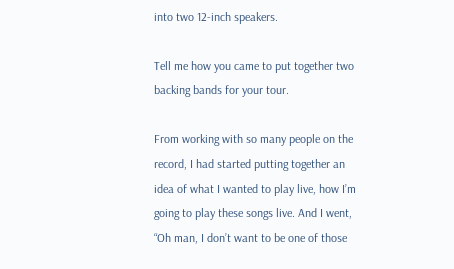into two 12-inch speakers.

Tell me how you came to put together two backing bands for your tour.

From working with so many people on the record, I had started putting together an idea of what I wanted to play live, how I’m going to play these songs live. And I went, “Oh man, I don’t want to be one of those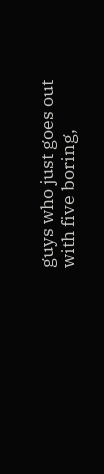guys who just goes out with five boring,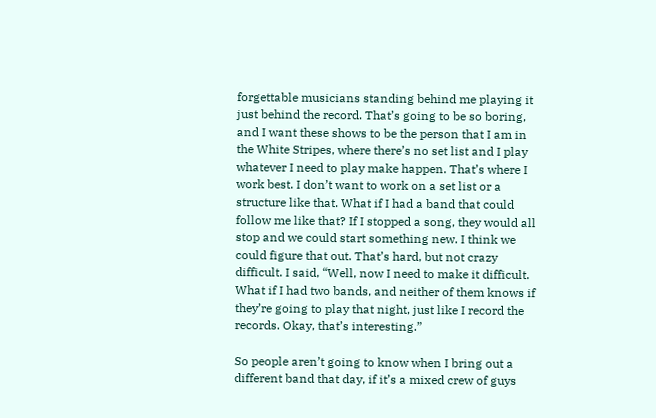forgettable musicians standing behind me playing it just behind the record. That’s going to be so boring, and I want these shows to be the person that I am in the White Stripes, where there’s no set list and I play whatever I need to play make happen. That’s where I work best. I don’t want to work on a set list or a structure like that. What if I had a band that could follow me like that? If I stopped a song, they would all stop and we could start something new. I think we could figure that out. That’s hard, but not crazy difficult. I said, “Well, now I need to make it difficult. What if I had two bands, and neither of them knows if they’re going to play that night, just like I record the records. Okay, that’s interesting.”

So people aren’t going to know when I bring out a different band that day, if it’s a mixed crew of guys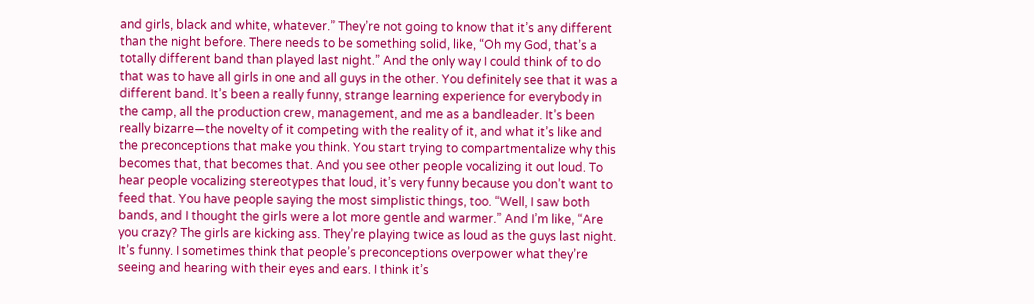and girls, black and white, whatever.” They’re not going to know that it’s any different than the night before. There needs to be something solid, like, “Oh my God, that’s a totally different band than played last night.” And the only way I could think of to do that was to have all girls in one and all guys in the other. You definitely see that it was a different band. It’s been a really funny, strange learning experience for everybody in the camp, all the production crew, management, and me as a bandleader. It’s been really bizarre—the novelty of it competing with the reality of it, and what it’s like and the preconceptions that make you think. You start trying to compartmentalize why this becomes that, that becomes that. And you see other people vocalizing it out loud. To hear people vocalizing stereotypes that loud, it’s very funny because you don’t want to feed that. You have people saying the most simplistic things, too. “Well, I saw both bands, and I thought the girls were a lot more gentle and warmer.” And I’m like, “Are you crazy? The girls are kicking ass. They’re playing twice as loud as the guys last night. It’s funny. I sometimes think that people’s preconceptions overpower what they’re seeing and hearing with their eyes and ears. I think it’s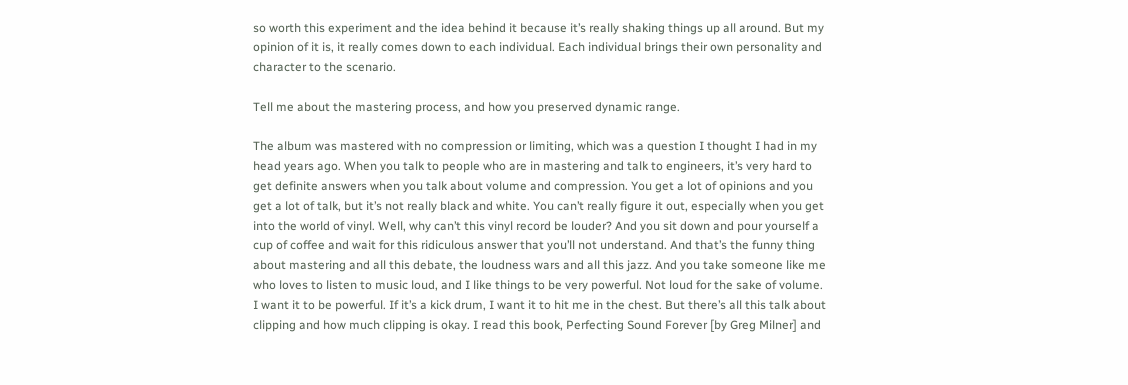so worth this experiment and the idea behind it because it’s really shaking things up all around. But my opinion of it is, it really comes down to each individual. Each individual brings their own personality and character to the scenario.

Tell me about the mastering process, and how you preserved dynamic range.

The album was mastered with no compression or limiting, which was a question I thought I had in my head years ago. When you talk to people who are in mastering and talk to engineers, it’s very hard to get definite answers when you talk about volume and compression. You get a lot of opinions and you get a lot of talk, but it’s not really black and white. You can’t really figure it out, especially when you get into the world of vinyl. Well, why can’t this vinyl record be louder? And you sit down and pour yourself a cup of coffee and wait for this ridiculous answer that you’ll not understand. And that’s the funny thing about mastering and all this debate, the loudness wars and all this jazz. And you take someone like me who loves to listen to music loud, and I like things to be very powerful. Not loud for the sake of volume. I want it to be powerful. If it’s a kick drum, I want it to hit me in the chest. But there’s all this talk about clipping and how much clipping is okay. I read this book, Perfecting Sound Forever [by Greg Milner] and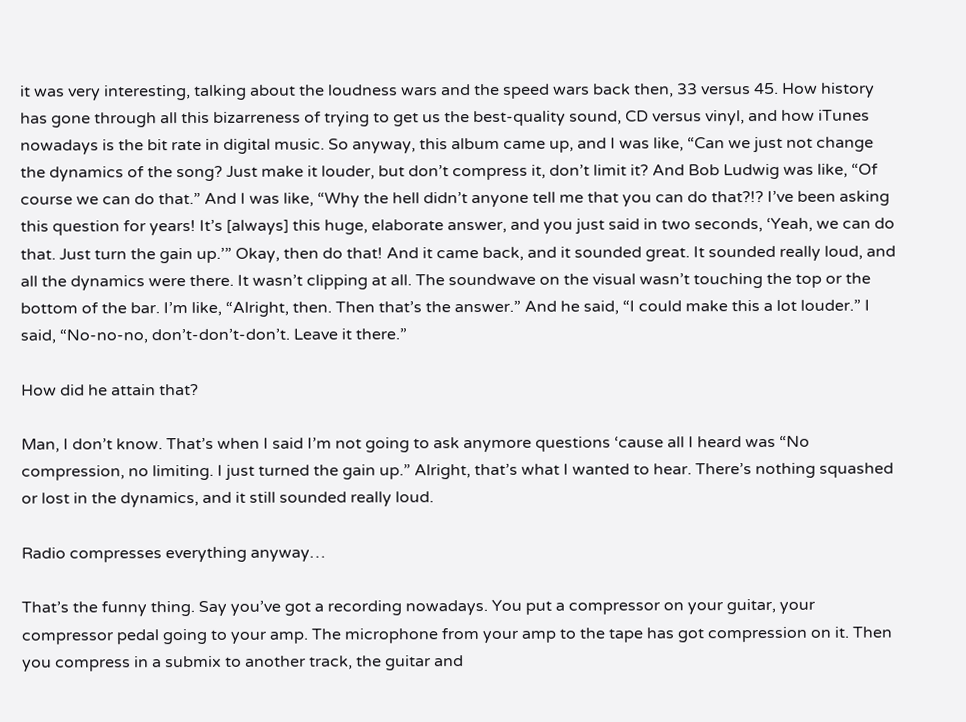it was very interesting, talking about the loudness wars and the speed wars back then, 33 versus 45. How history has gone through all this bizarreness of trying to get us the best-quality sound, CD versus vinyl, and how iTunes nowadays is the bit rate in digital music. So anyway, this album came up, and I was like, “Can we just not change the dynamics of the song? Just make it louder, but don’t compress it, don’t limit it? And Bob Ludwig was like, “Of course we can do that.” And I was like, “Why the hell didn’t anyone tell me that you can do that?!? I’ve been asking this question for years! It’s [always] this huge, elaborate answer, and you just said in two seconds, ‘Yeah, we can do that. Just turn the gain up.’” Okay, then do that! And it came back, and it sounded great. It sounded really loud, and all the dynamics were there. It wasn’t clipping at all. The soundwave on the visual wasn’t touching the top or the bottom of the bar. I’m like, “Alright, then. Then that’s the answer.” And he said, “I could make this a lot louder.” I said, “No-no-no, don’t-don’t-don’t. Leave it there.”

How did he attain that?

Man, I don’t know. That’s when I said I’m not going to ask anymore questions ‘cause all I heard was “No compression, no limiting. I just turned the gain up.” Alright, that’s what I wanted to hear. There’s nothing squashed or lost in the dynamics, and it still sounded really loud.

Radio compresses everything anyway…

That’s the funny thing. Say you’ve got a recording nowadays. You put a compressor on your guitar, your compressor pedal going to your amp. The microphone from your amp to the tape has got compression on it. Then you compress in a submix to another track, the guitar and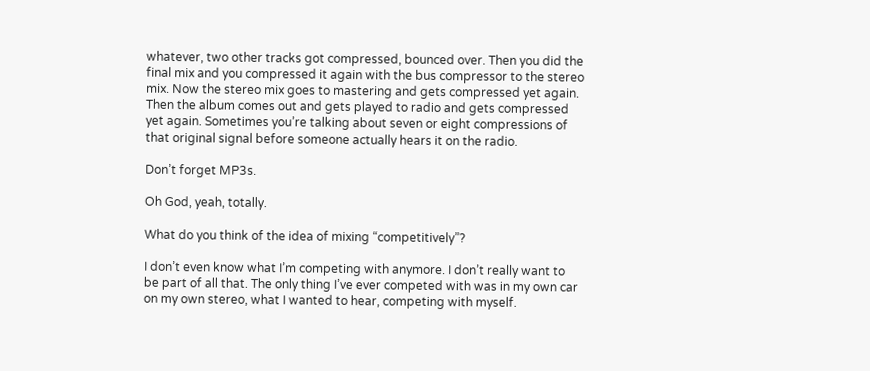whatever, two other tracks got compressed, bounced over. Then you did the final mix and you compressed it again with the bus compressor to the stereo mix. Now the stereo mix goes to mastering and gets compressed yet again. Then the album comes out and gets played to radio and gets compressed yet again. Sometimes you’re talking about seven or eight compressions of that original signal before someone actually hears it on the radio.

Don’t forget MP3s.

Oh God, yeah, totally.

What do you think of the idea of mixing “competitively”?

I don’t even know what I’m competing with anymore. I don’t really want to be part of all that. The only thing I’ve ever competed with was in my own car on my own stereo, what I wanted to hear, competing with myself.